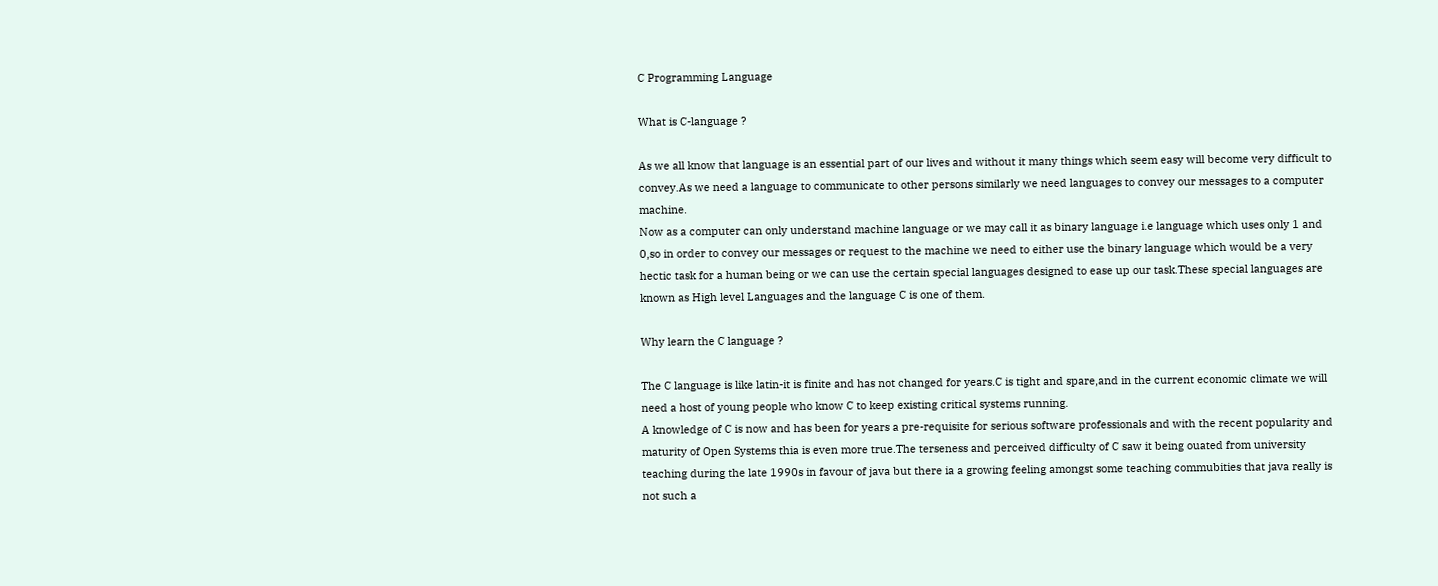C Programming Language

What is C-language ?

As we all know that language is an essential part of our lives and without it many things which seem easy will become very difficult to convey.As we need a language to communicate to other persons similarly we need languages to convey our messages to a computer machine.
Now as a computer can only understand machine language or we may call it as binary language i.e language which uses only 1 and 0,so in order to convey our messages or request to the machine we need to either use the binary language which would be a very hectic task for a human being or we can use the certain special languages designed to ease up our task.These special languages are known as High level Languages and the language C is one of them.

Why learn the C language ?

The C language is like latin-it is finite and has not changed for years.C is tight and spare,and in the current economic climate we will need a host of young people who know C to keep existing critical systems running.
A knowledge of C is now and has been for years a pre-requisite for serious software professionals and with the recent popularity and maturity of Open Systems thia is even more true.The terseness and perceived difficulty of C saw it being ouated from university teaching during the late 1990s in favour of java but there ia a growing feeling amongst some teaching commubities that java really is not such a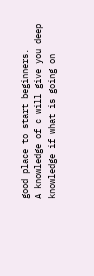good place to start beginners.
A knowledge of c will give you deep knowledge if what is going on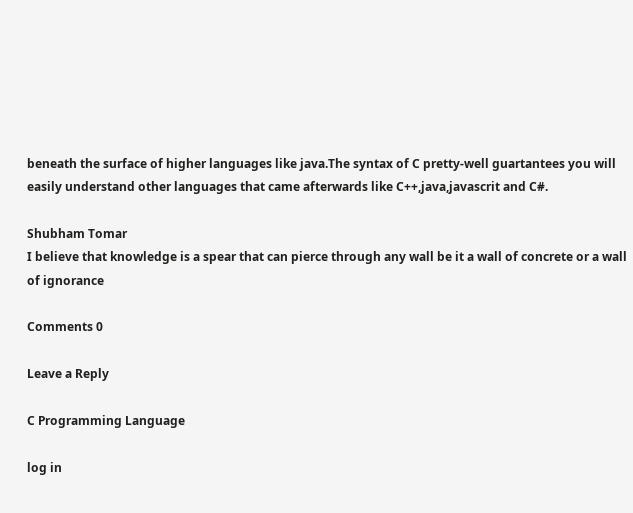beneath the surface of higher languages like java.The syntax of C pretty-well guartantees you will easily understand other languages that came afterwards like C++,java,javascrit and C#.

Shubham Tomar
I believe that knowledge is a spear that can pierce through any wall be it a wall of concrete or a wall of ignorance

Comments 0

Leave a Reply

C Programming Language

log in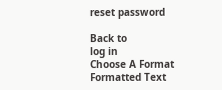reset password

Back to
log in
Choose A Format
Formatted Text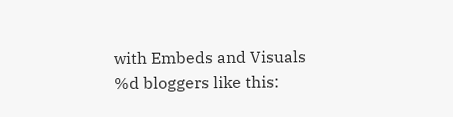with Embeds and Visuals
%d bloggers like this: